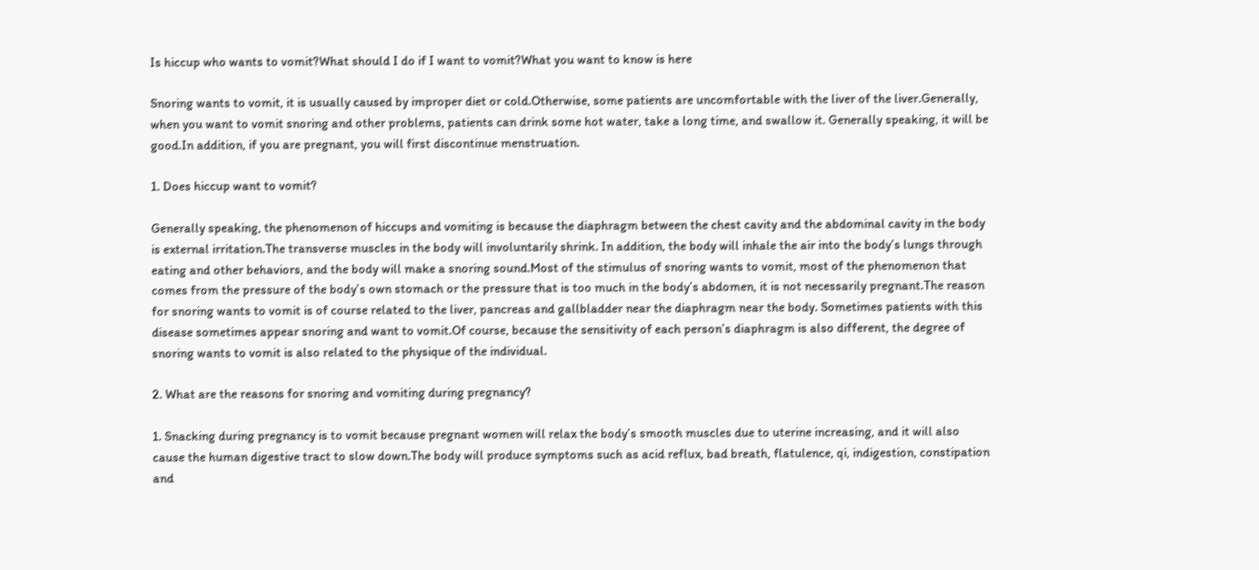Is hiccup who wants to vomit?What should I do if I want to vomit?What you want to know is here

Snoring wants to vomit, it is usually caused by improper diet or cold.Otherwise, some patients are uncomfortable with the liver of the liver.Generally, when you want to vomit snoring and other problems, patients can drink some hot water, take a long time, and swallow it. Generally speaking, it will be good.In addition, if you are pregnant, you will first discontinue menstruation.

1. Does hiccup want to vomit?

Generally speaking, the phenomenon of hiccups and vomiting is because the diaphragm between the chest cavity and the abdominal cavity in the body is external irritation.The transverse muscles in the body will involuntarily shrink. In addition, the body will inhale the air into the body’s lungs through eating and other behaviors, and the body will make a snoring sound.Most of the stimulus of snoring wants to vomit, most of the phenomenon that comes from the pressure of the body’s own stomach or the pressure that is too much in the body’s abdomen, it is not necessarily pregnant.The reason for snoring wants to vomit is of course related to the liver, pancreas and gallbladder near the diaphragm near the body. Sometimes patients with this disease sometimes appear snoring and want to vomit.Of course, because the sensitivity of each person’s diaphragm is also different, the degree of snoring wants to vomit is also related to the physique of the individual.

2. What are the reasons for snoring and vomiting during pregnancy?

1. Snacking during pregnancy is to vomit because pregnant women will relax the body’s smooth muscles due to uterine increasing, and it will also cause the human digestive tract to slow down.The body will produce symptoms such as acid reflux, bad breath, flatulence, qi, indigestion, constipation and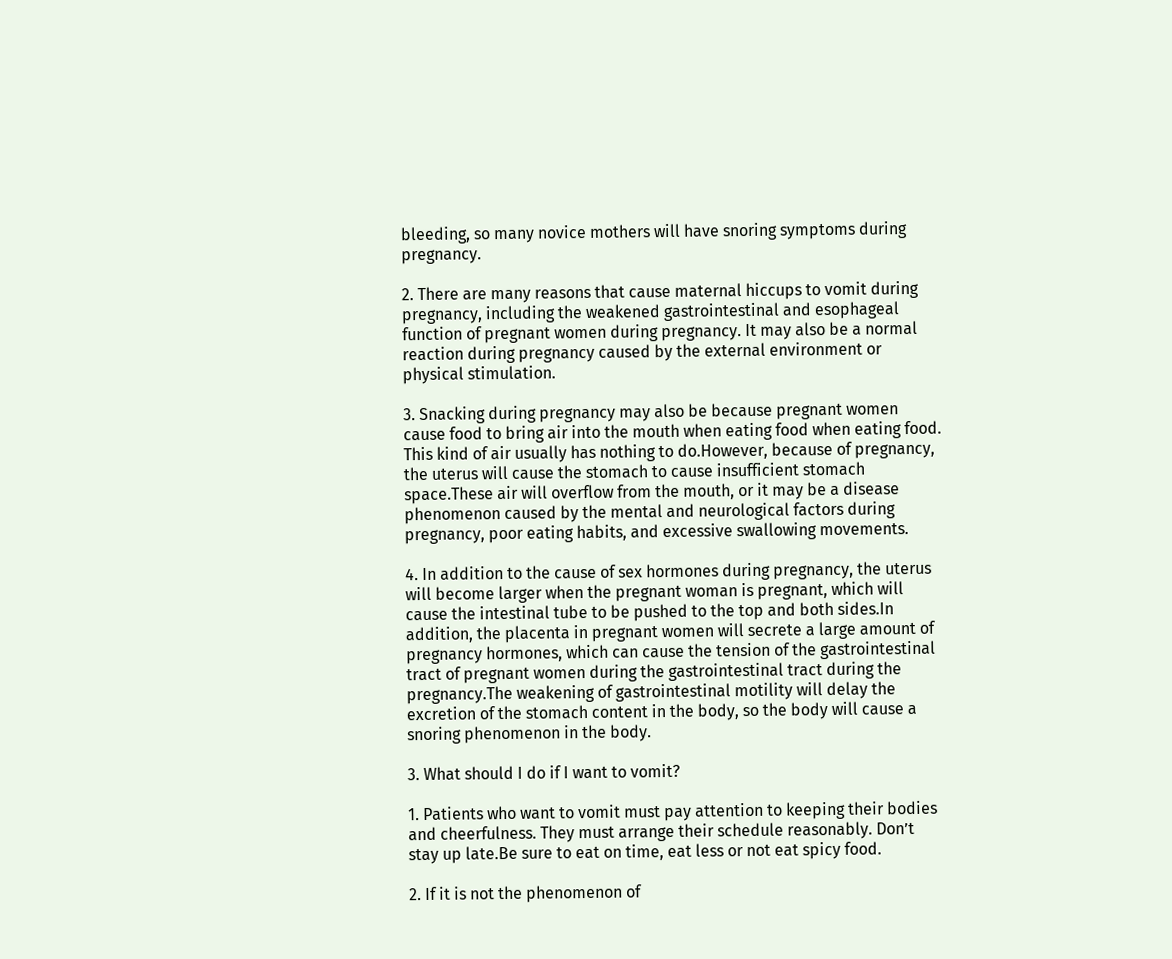bleeding, so many novice mothers will have snoring symptoms during pregnancy.

2. There are many reasons that cause maternal hiccups to vomit during pregnancy, including the weakened gastrointestinal and esophageal function of pregnant women during pregnancy. It may also be a normal reaction during pregnancy caused by the external environment or physical stimulation.

3. Snacking during pregnancy may also be because pregnant women cause food to bring air into the mouth when eating food when eating food. This kind of air usually has nothing to do.However, because of pregnancy, the uterus will cause the stomach to cause insufficient stomach space.These air will overflow from the mouth, or it may be a disease phenomenon caused by the mental and neurological factors during pregnancy, poor eating habits, and excessive swallowing movements.

4. In addition to the cause of sex hormones during pregnancy, the uterus will become larger when the pregnant woman is pregnant, which will cause the intestinal tube to be pushed to the top and both sides.In addition, the placenta in pregnant women will secrete a large amount of pregnancy hormones, which can cause the tension of the gastrointestinal tract of pregnant women during the gastrointestinal tract during the pregnancy.The weakening of gastrointestinal motility will delay the excretion of the stomach content in the body, so the body will cause a snoring phenomenon in the body.

3. What should I do if I want to vomit?

1. Patients who want to vomit must pay attention to keeping their bodies and cheerfulness. They must arrange their schedule reasonably. Don’t stay up late.Be sure to eat on time, eat less or not eat spicy food.

2. If it is not the phenomenon of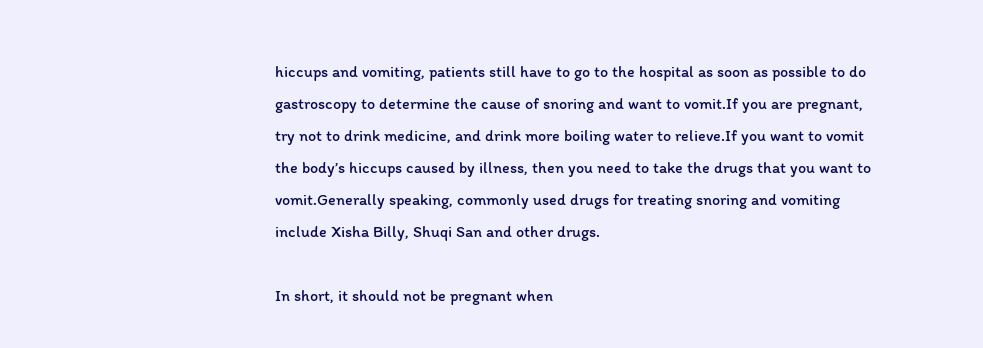hiccups and vomiting, patients still have to go to the hospital as soon as possible to do gastroscopy to determine the cause of snoring and want to vomit.If you are pregnant, try not to drink medicine, and drink more boiling water to relieve.If you want to vomit the body’s hiccups caused by illness, then you need to take the drugs that you want to vomit.Generally speaking, commonly used drugs for treating snoring and vomiting include Xisha Billy, Shuqi San and other drugs.

In short, it should not be pregnant when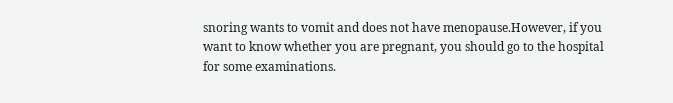snoring wants to vomit and does not have menopause.However, if you want to know whether you are pregnant, you should go to the hospital for some examinations.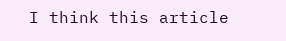I think this article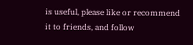is useful, please like or recommend it to friends, and follow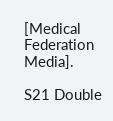[Medical Federation Media].

S21 Double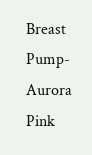Breast Pump-Aurora Pink